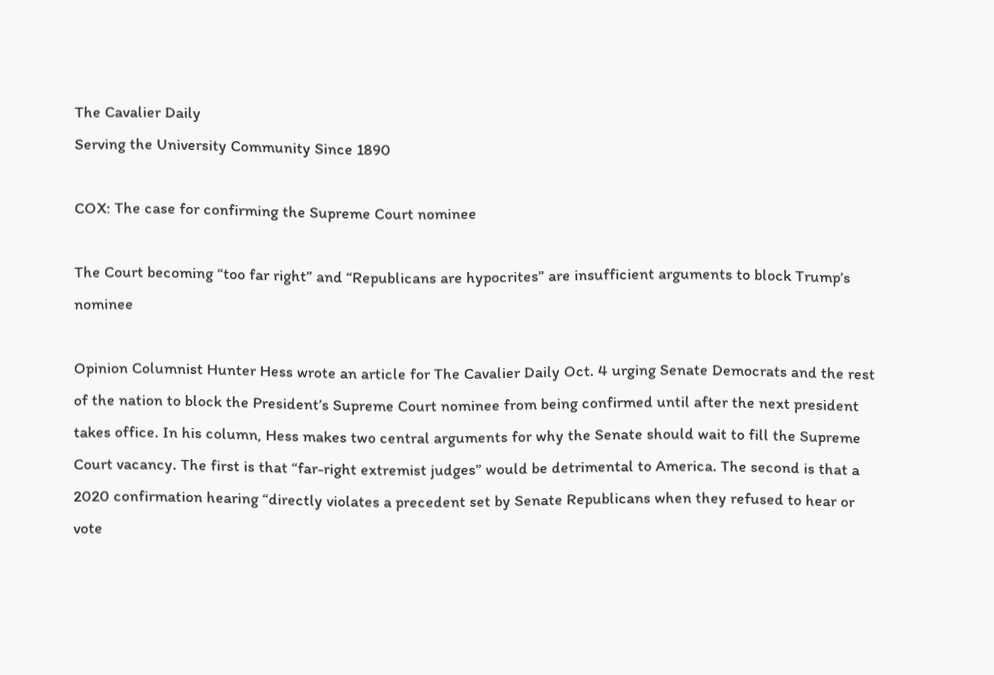The Cavalier Daily
Serving the University Community Since 1890

COX: The case for confirming the Supreme Court nominee

The Court becoming “too far right” and “Republicans are hypocrites” are insufficient arguments to block Trump’s nominee

Opinion Columnist Hunter Hess wrote an article for The Cavalier Daily Oct. 4 urging Senate Democrats and the rest of the nation to block the President’s Supreme Court nominee from being confirmed until after the next president takes office. In his column, Hess makes two central arguments for why the Senate should wait to fill the Supreme Court vacancy. The first is that “far-right extremist judges” would be detrimental to America. The second is that a 2020 confirmation hearing “directly violates a precedent set by Senate Republicans when they refused to hear or vote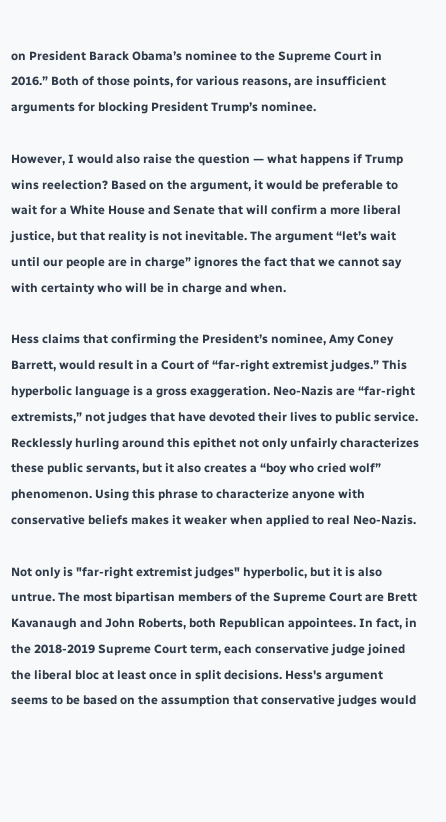on President Barack Obama’s nominee to the Supreme Court in 2016.” Both of those points, for various reasons, are insufficient arguments for blocking President Trump’s nominee.

However, I would also raise the question — what happens if Trump wins reelection? Based on the argument, it would be preferable to wait for a White House and Senate that will confirm a more liberal justice, but that reality is not inevitable. The argument “let’s wait until our people are in charge” ignores the fact that we cannot say with certainty who will be in charge and when.

Hess claims that confirming the President’s nominee, Amy Coney Barrett, would result in a Court of “far-right extremist judges.” This hyperbolic language is a gross exaggeration. Neo-Nazis are “far-right extremists,” not judges that have devoted their lives to public service. Recklessly hurling around this epithet not only unfairly characterizes these public servants, but it also creates a “boy who cried wolf” phenomenon. Using this phrase to characterize anyone with conservative beliefs makes it weaker when applied to real Neo-Nazis.

Not only is "far-right extremist judges" hyperbolic, but it is also untrue. The most bipartisan members of the Supreme Court are Brett Kavanaugh and John Roberts, both Republican appointees. In fact, in the 2018-2019 Supreme Court term, each conservative judge joined the liberal bloc at least once in split decisions. Hess's argument seems to be based on the assumption that conservative judges would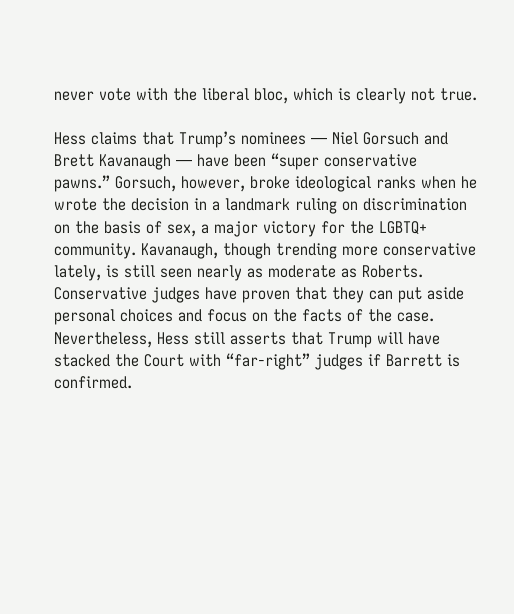never vote with the liberal bloc, which is clearly not true.

Hess claims that Trump’s nominees — Niel Gorsuch and Brett Kavanaugh — have been “super conservative pawns.” Gorsuch, however, broke ideological ranks when he wrote the decision in a landmark ruling on discrimination on the basis of sex, a major victory for the LGBTQ+ community. Kavanaugh, though trending more conservative lately, is still seen nearly as moderate as Roberts. Conservative judges have proven that they can put aside personal choices and focus on the facts of the case. Nevertheless, Hess still asserts that Trump will have stacked the Court with “far-right” judges if Barrett is confirmed.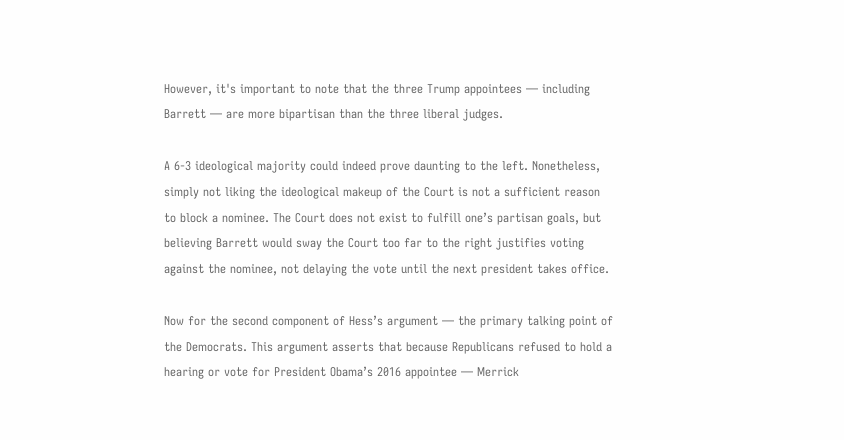However, it's important to note that the three Trump appointees — including Barrett — are more bipartisan than the three liberal judges.

A 6-3 ideological majority could indeed prove daunting to the left. Nonetheless, simply not liking the ideological makeup of the Court is not a sufficient reason to block a nominee. The Court does not exist to fulfill one’s partisan goals, but believing Barrett would sway the Court too far to the right justifies voting against the nominee, not delaying the vote until the next president takes office.

Now for the second component of Hess’s argument — the primary talking point of the Democrats. This argument asserts that because Republicans refused to hold a hearing or vote for President Obama’s 2016 appointee — Merrick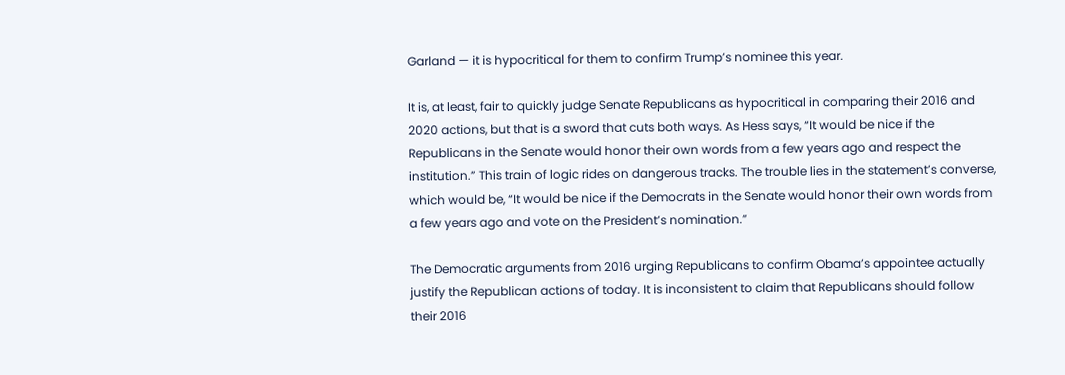Garland — it is hypocritical for them to confirm Trump’s nominee this year.

It is, at least, fair to quickly judge Senate Republicans as hypocritical in comparing their 2016 and 2020 actions, but that is a sword that cuts both ways. As Hess says, “It would be nice if the Republicans in the Senate would honor their own words from a few years ago and respect the institution.” This train of logic rides on dangerous tracks. The trouble lies in the statement’s converse, which would be, “It would be nice if the Democrats in the Senate would honor their own words from a few years ago and vote on the President’s nomination.”

The Democratic arguments from 2016 urging Republicans to confirm Obama’s appointee actually justify the Republican actions of today. It is inconsistent to claim that Republicans should follow their 2016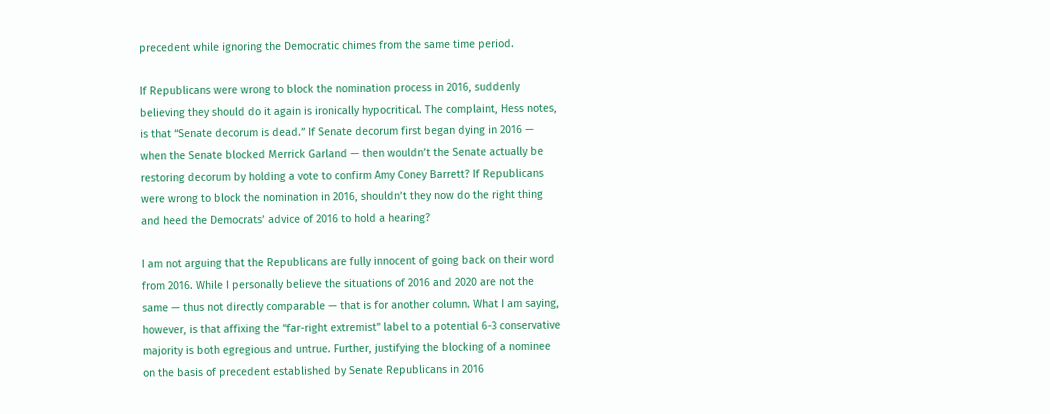precedent while ignoring the Democratic chimes from the same time period.

If Republicans were wrong to block the nomination process in 2016, suddenly believing they should do it again is ironically hypocritical. The complaint, Hess notes, is that “Senate decorum is dead.” If Senate decorum first began dying in 2016 — when the Senate blocked Merrick Garland — then wouldn’t the Senate actually be restoring decorum by holding a vote to confirm Amy Coney Barrett? If Republicans were wrong to block the nomination in 2016, shouldn’t they now do the right thing and heed the Democrats’ advice of 2016 to hold a hearing?

I am not arguing that the Republicans are fully innocent of going back on their word from 2016. While I personally believe the situations of 2016 and 2020 are not the same — thus not directly comparable — that is for another column. What I am saying, however, is that affixing the “far-right extremist” label to a potential 6-3 conservative majority is both egregious and untrue. Further, justifying the blocking of a nominee on the basis of precedent established by Senate Republicans in 2016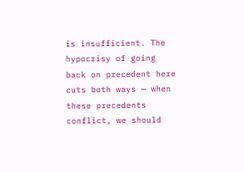is insufficient. The hypocrisy of going back on precedent here cuts both ways — when these precedents conflict, we should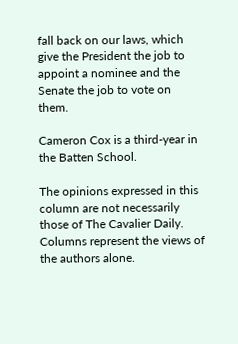fall back on our laws, which give the President the job to appoint a nominee and the Senate the job to vote on them.

Cameron Cox is a third-year in the Batten School.

The opinions expressed in this column are not necessarily those of The Cavalier Daily. Columns represent the views of the authors alone.